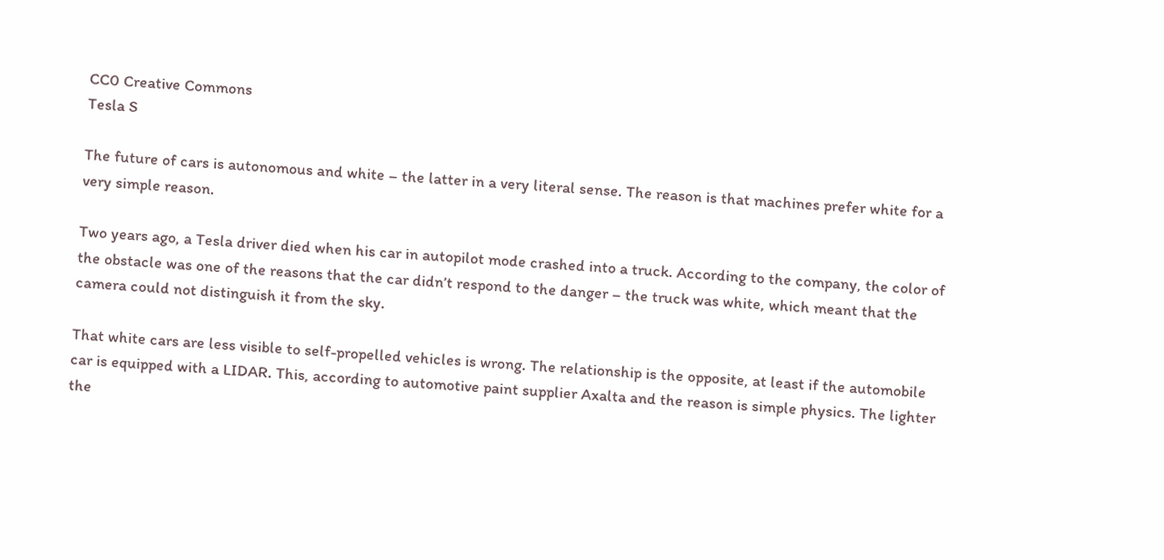CC0 Creative Commons
Tesla S

The future of cars is autonomous and white – the latter in a very literal sense. The reason is that machines prefer white for a very simple reason.

Two years ago, a Tesla driver died when his car in autopilot mode crashed into a truck. According to the company, the color of the obstacle was one of the reasons that the car didn’t respond to the danger – the truck was white, which meant that the camera could not distinguish it from the sky.

That white cars are less visible to self-propelled vehicles is wrong. The relationship is the opposite, at least if the automobile car is equipped with a LIDAR. This, according to automotive paint supplier Axalta and the reason is simple physics. The lighter the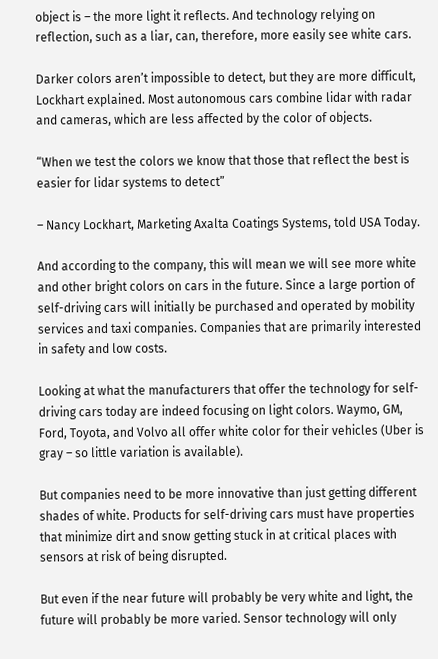object is – the more light it reflects. And technology relying on reflection, such as a liar, can, therefore, more easily see white cars.

Darker colors aren’t impossible to detect, but they are more difficult, Lockhart explained. Most autonomous cars combine lidar with radar and cameras, which are less affected by the color of objects.

“When we test the colors we know that those that reflect the best is easier for lidar systems to detect”

– Nancy Lockhart, Marketing Axalta Coatings Systems, told USA Today.

And according to the company, this will mean we will see more white and other bright colors on cars in the future. Since a large portion of self-driving cars will initially be purchased and operated by mobility services and taxi companies. Companies that are primarily interested in safety and low costs.

Looking at what the manufacturers that offer the technology for self-driving cars today are indeed focusing on light colors. Waymo, GM, Ford, Toyota, and Volvo all offer white color for their vehicles (Uber is gray – so little variation is available).

But companies need to be more innovative than just getting different shades of white. Products for self-driving cars must have properties that minimize dirt and snow getting stuck in at critical places with sensors at risk of being disrupted.

But even if the near future will probably be very white and light, the future will probably be more varied. Sensor technology will only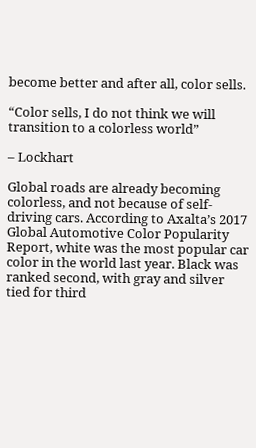become better and after all, color sells.

“Color sells, I do not think we will transition to a colorless world”

– Lockhart

Global roads are already becoming colorless, and not because of self-driving cars. According to Axalta’s 2017 Global Automotive Color Popularity Report, white was the most popular car color in the world last year. Black was ranked second, with gray and silver tied for third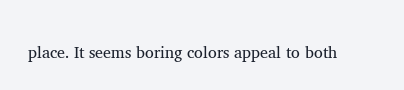place. It seems boring colors appeal to both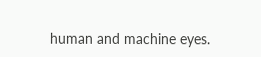human and machine eyes.